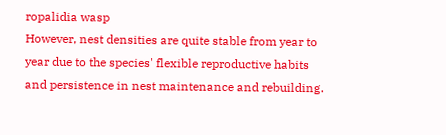ropalidia wasp
However, nest densities are quite stable from year to year due to the species' flexible reproductive habits and persistence in nest maintenance and rebuilding.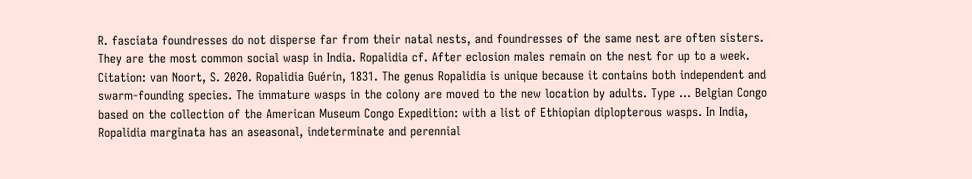R. fasciata foundresses do not disperse far from their natal nests, and foundresses of the same nest are often sisters. They are the most common social wasp in India. Ropalidia cf. After eclosion males remain on the nest for up to a week. Citation: van Noort, S. 2020. Ropalidia Guérin, 1831. The genus Ropalidia is unique because it contains both independent and swarm-founding species. The immature wasps in the colony are moved to the new location by adults. Type ... Belgian Congo based on the collection of the American Museum Congo Expedition: with a list of Ethiopian diplopterous wasps. In India, Ropalidia marginata has an aseasonal, indeterminate and perennial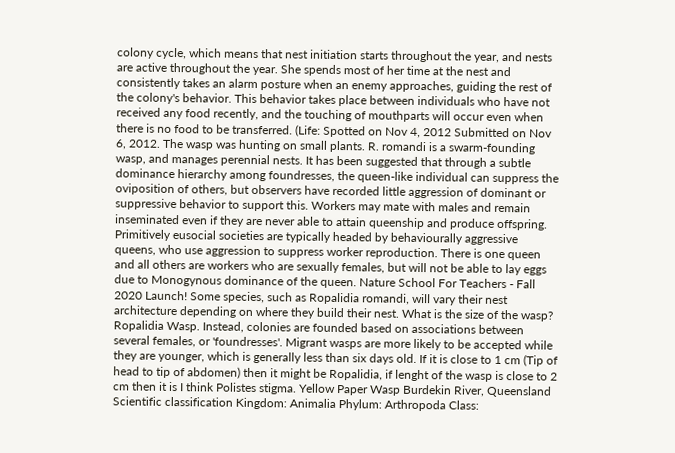colony cycle, which means that nest initiation starts throughout the year, and nests are active throughout the year. She spends most of her time at the nest and consistently takes an alarm posture when an enemy approaches, guiding the rest of the colony's behavior. This behavior takes place between individuals who have not received any food recently, and the touching of mouthparts will occur even when there is no food to be transferred. (Life: Spotted on Nov 4, 2012 Submitted on Nov 6, 2012. The wasp was hunting on small plants. R. romandi is a swarm-founding wasp, and manages perennial nests. It has been suggested that through a subtle dominance hierarchy among foundresses, the queen-like individual can suppress the oviposition of others, but observers have recorded little aggression of dominant or suppressive behavior to support this. Workers may mate with males and remain inseminated even if they are never able to attain queenship and produce offspring. Primitively eusocial societies are typically headed by behaviourally aggressive queens, who use aggression to suppress worker reproduction. There is one queen and all others are workers who are sexually females, but will not be able to lay eggs due to Monogynous dominance of the queen. Nature School For Teachers - Fall 2020 Launch! Some species, such as Ropalidia romandi, will vary their nest architecture depending on where they build their nest. What is the size of the wasp? Ropalidia Wasp. Instead, colonies are founded based on associations between several females, or 'foundresses'. Migrant wasps are more likely to be accepted while they are younger, which is generally less than six days old. If it is close to 1 cm (Tip of head to tip of abdomen) then it might be Ropalidia, if lenght of the wasp is close to 2 cm then it is I think Polistes stigma. Yellow Paper Wasp Burdekin River, Queensland Scientific classification Kingdom: Animalia Phylum: Arthropoda Class: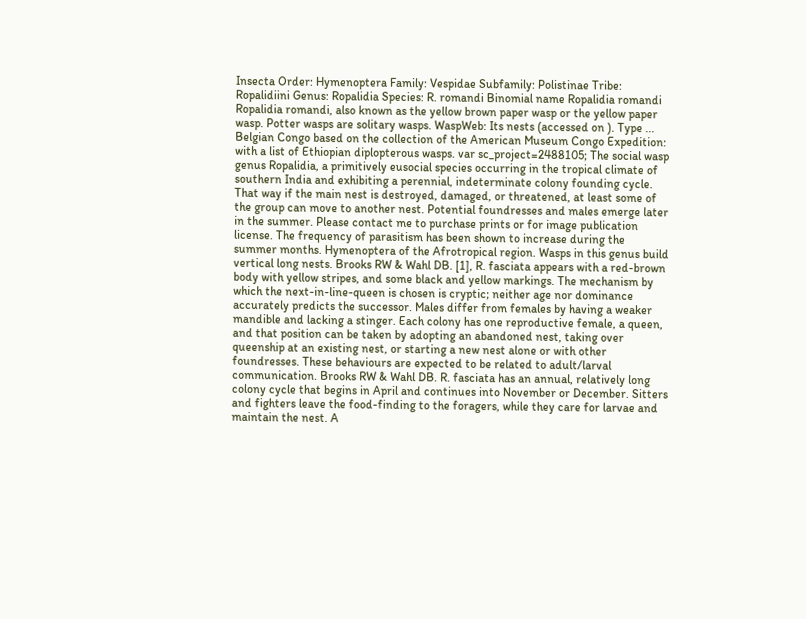Insecta Order: Hymenoptera Family: Vespidae Subfamily: Polistinae Tribe: Ropalidiini Genus: Ropalidia Species: R. romandi Binomial name Ropalidia romandi Ropalidia romandi, also known as the yellow brown paper wasp or the yellow paper wasp. Potter wasps are solitary wasps. WaspWeb: Its nests (accessed on ). Type ... Belgian Congo based on the collection of the American Museum Congo Expedition: with a list of Ethiopian diplopterous wasps. var sc_project=2488105; The social wasp genus Ropalidia, a primitively eusocial species occurring in the tropical climate of southern India and exhibiting a perennial, indeterminate colony founding cycle. That way if the main nest is destroyed, damaged, or threatened, at least some of the group can move to another nest. Potential foundresses and males emerge later in the summer. Please contact me to purchase prints or for image publication license. The frequency of parasitism has been shown to increase during the summer months. Hymenoptera of the Afrotropical region. Wasps in this genus build vertical long nests. Brooks RW & Wahl DB. [1], R. fasciata appears with a red-brown body with yellow stripes, and some black and yellow markings. The mechanism by which the next-in-line-queen is chosen is cryptic; neither age nor dominance accurately predicts the successor. Males differ from females by having a weaker mandible and lacking a stinger. Each colony has one reproductive female, a queen, and that position can be taken by adopting an abandoned nest, taking over queenship at an existing nest, or starting a new nest alone or with other foundresses. These behaviours are expected to be related to adult/larval communication. Brooks RW & Wahl DB. R. fasciata has an annual, relatively long colony cycle that begins in April and continues into November or December. Sitters and fighters leave the food-finding to the foragers, while they care for larvae and maintain the nest. A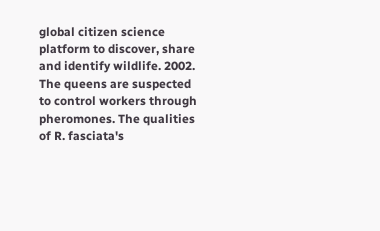global citizen science platform to discover, share and identify wildlife. 2002. The queens are suspected to control workers through pheromones. The qualities of R. fasciata's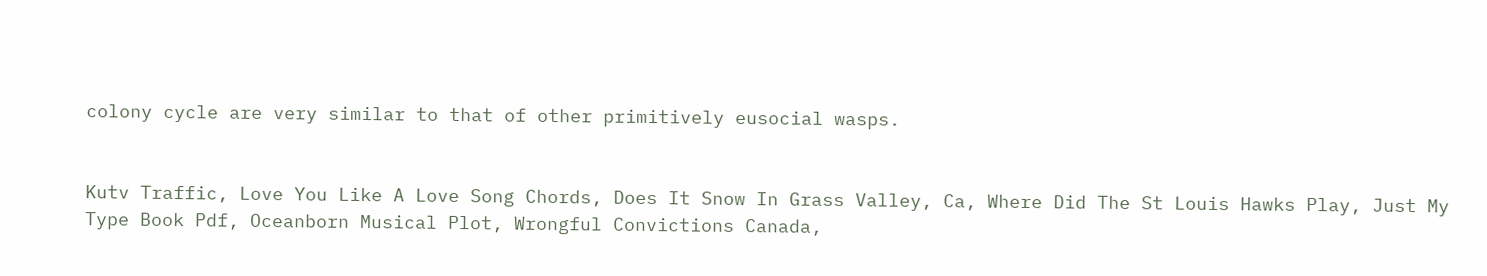colony cycle are very similar to that of other primitively eusocial wasps.


Kutv Traffic, Love You Like A Love Song Chords, Does It Snow In Grass Valley, Ca, Where Did The St Louis Hawks Play, Just My Type Book Pdf, Oceanborn Musical Plot, Wrongful Convictions Canada,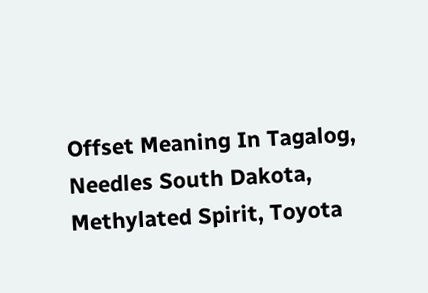Offset Meaning In Tagalog, Needles South Dakota, Methylated Spirit, Toyota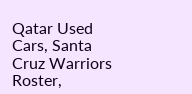Qatar Used Cars, Santa Cruz Warriors Roster,